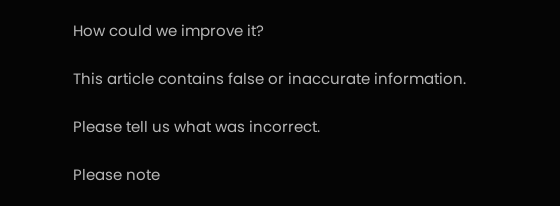How could we improve it?

This article contains false or inaccurate information.

Please tell us what was incorrect.

Please note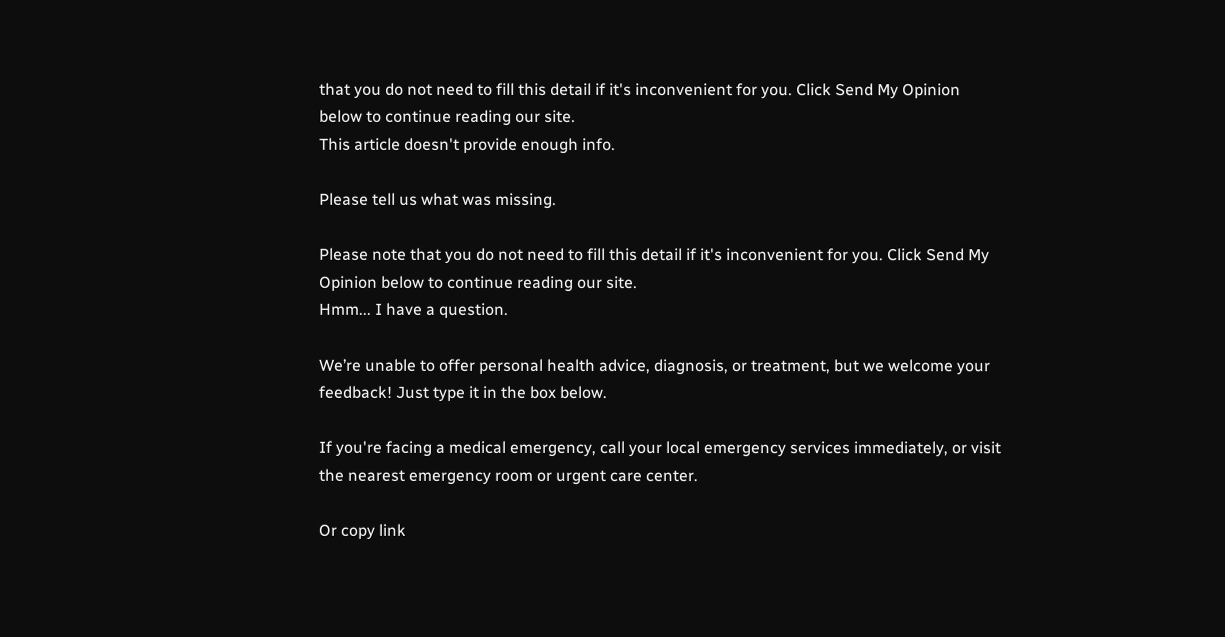that you do not need to fill this detail if it's inconvenient for you. Click Send My Opinion below to continue reading our site.
This article doesn't provide enough info.

Please tell us what was missing.

Please note that you do not need to fill this detail if it's inconvenient for you. Click Send My Opinion below to continue reading our site.
Hmm... I have a question.

We’re unable to offer personal health advice, diagnosis, or treatment, but we welcome your feedback! Just type it in the box below.

If you're facing a medical emergency, call your local emergency services immediately, or visit the nearest emergency room or urgent care center.

Or copy link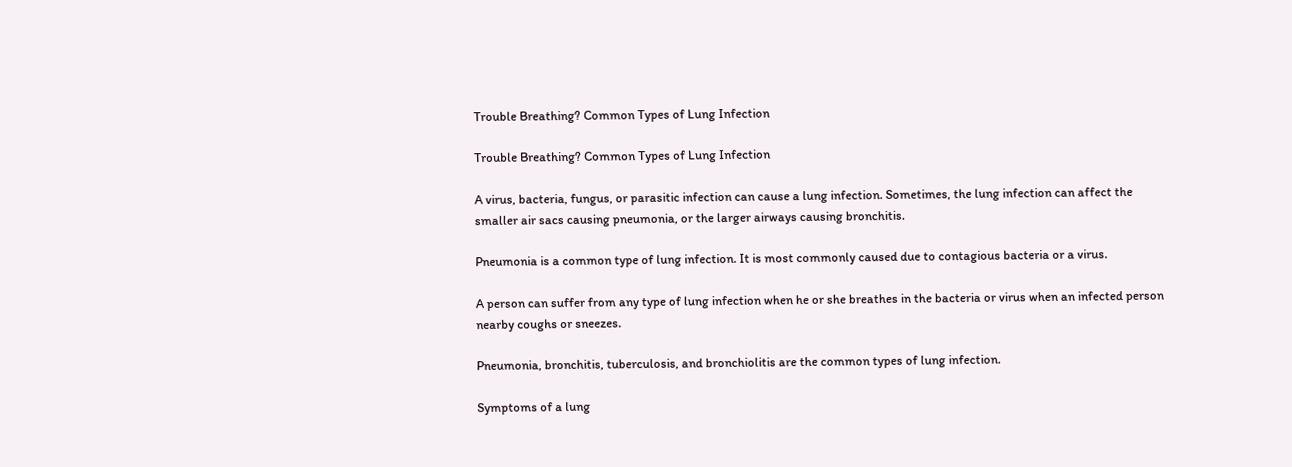Trouble Breathing? Common Types of Lung Infection

Trouble Breathing? Common Types of Lung Infection

A virus, bacteria, fungus, or parasitic infection can cause a lung infection. Sometimes, the lung infection can affect the smaller air sacs causing pneumonia, or the larger airways causing bronchitis.

Pneumonia is a common type of lung infection. It is most commonly caused due to contagious bacteria or a virus.

A person can suffer from any type of lung infection when he or she breathes in the bacteria or virus when an infected person nearby coughs or sneezes.

Pneumonia, bronchitis, tuberculosis, and bronchiolitis are the common types of lung infection.

Symptoms of a lung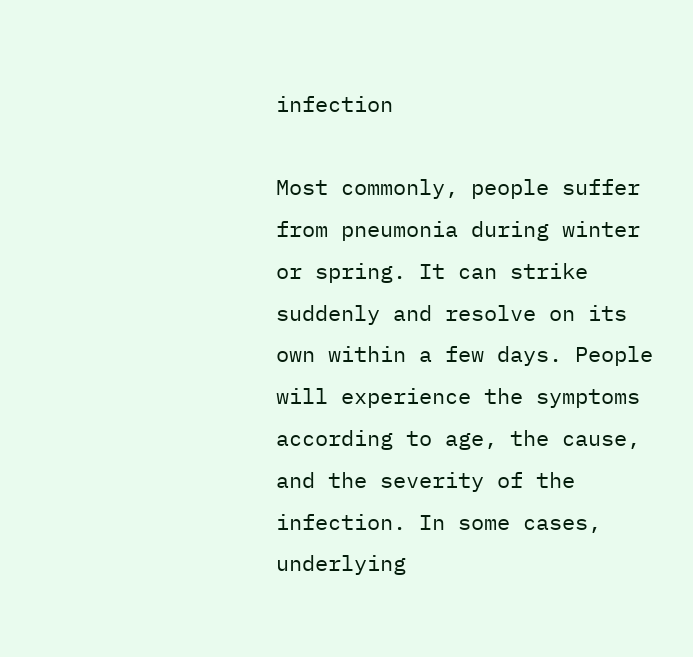infection

Most commonly, people suffer from pneumonia during winter or spring. It can strike suddenly and resolve on its own within a few days. People will experience the symptoms according to age, the cause, and the severity of the infection. In some cases, underlying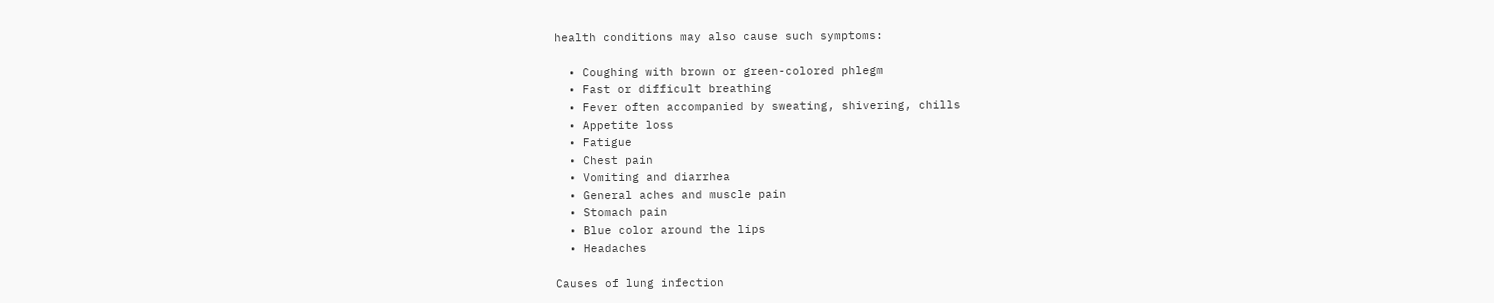health conditions may also cause such symptoms:

  • Coughing with brown or green-colored phlegm
  • Fast or difficult breathing
  • Fever often accompanied by sweating, shivering, chills
  • Appetite loss
  • Fatigue
  • Chest pain
  • Vomiting and diarrhea
  • General aches and muscle pain
  • Stomach pain
  • Blue color around the lips
  • Headaches

Causes of lung infection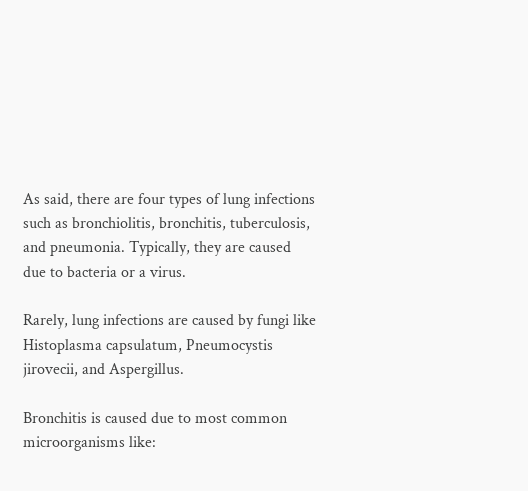As said, there are four types of lung infections such as bronchiolitis, bronchitis, tuberculosis, and pneumonia. Typically, they are caused due to bacteria or a virus.

Rarely, lung infections are caused by fungi like Histoplasma capsulatum, Pneumocystis jirovecii, and Aspergillus.

Bronchitis is caused due to most common microorganisms like: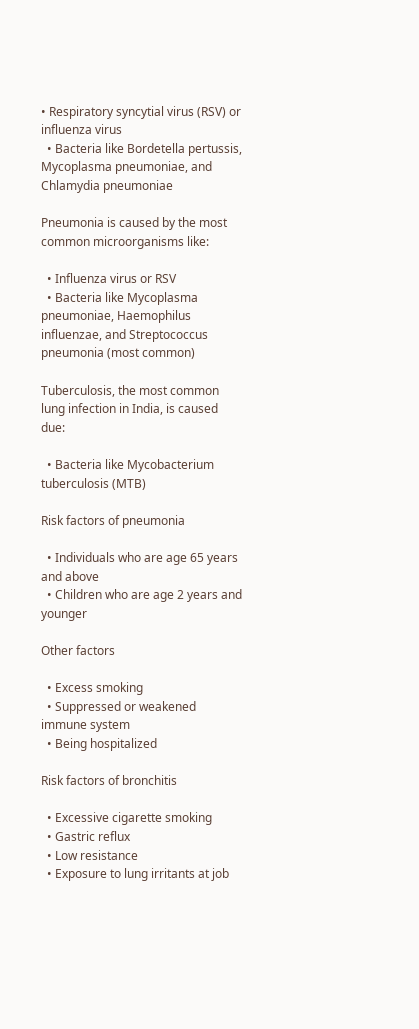• Respiratory syncytial virus (RSV) or influenza virus
  • Bacteria like Bordetella pertussis, Mycoplasma pneumoniae, and Chlamydia pneumoniae

Pneumonia is caused by the most common microorganisms like:

  • Influenza virus or RSV
  • Bacteria like Mycoplasma pneumoniae, Haemophilus influenzae, and Streptococcus pneumonia (most common)

Tuberculosis, the most common lung infection in India, is caused due:

  • Bacteria like Mycobacterium tuberculosis (MTB)

Risk factors of pneumonia

  • Individuals who are age 65 years and above
  • Children who are age 2 years and younger

Other factors

  • Excess smoking
  • Suppressed or weakened immune system
  • Being hospitalized

Risk factors of bronchitis

  • Excessive cigarette smoking
  • Gastric reflux
  • Low resistance
  • Exposure to lung irritants at job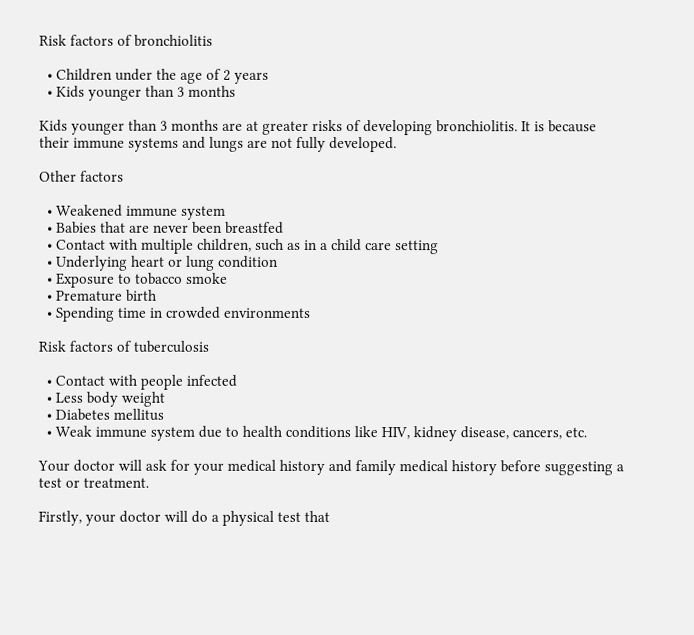Risk factors of bronchiolitis

  • Children under the age of 2 years
  • Kids younger than 3 months

Kids younger than 3 months are at greater risks of developing bronchiolitis. It is because their immune systems and lungs are not fully developed.

Other factors

  • Weakened immune system
  • Babies that are never been breastfed
  • Contact with multiple children, such as in a child care setting
  • Underlying heart or lung condition
  • Exposure to tobacco smoke
  • Premature birth
  • Spending time in crowded environments

Risk factors of tuberculosis

  • Contact with people infected
  • Less body weight
  • Diabetes mellitus
  • Weak immune system due to health conditions like HIV, kidney disease, cancers, etc.

Your doctor will ask for your medical history and family medical history before suggesting a test or treatment.

Firstly, your doctor will do a physical test that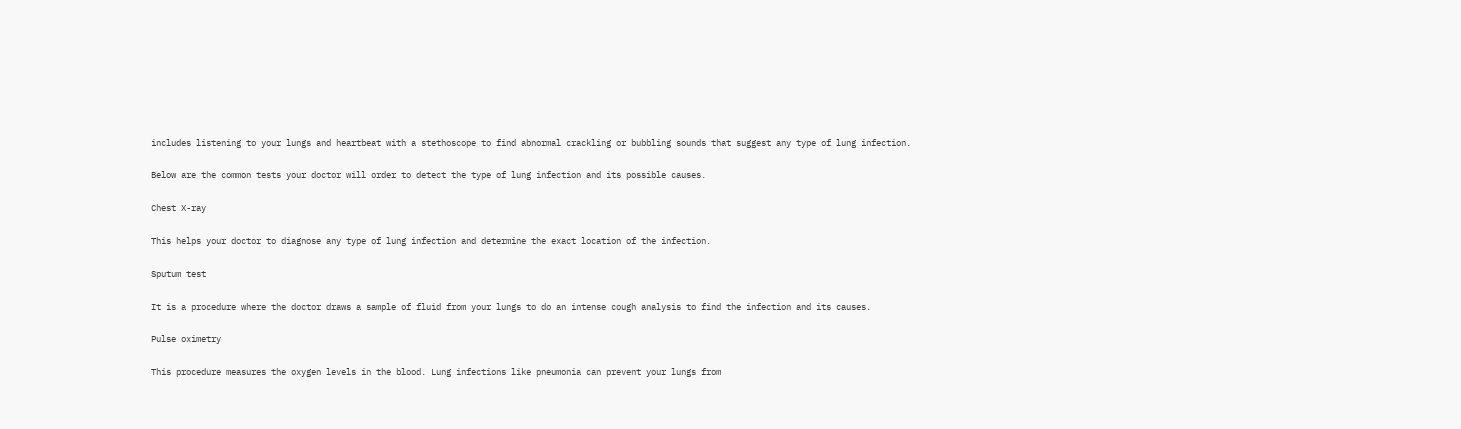includes listening to your lungs and heartbeat with a stethoscope to find abnormal crackling or bubbling sounds that suggest any type of lung infection.

Below are the common tests your doctor will order to detect the type of lung infection and its possible causes.

Chest X-ray

This helps your doctor to diagnose any type of lung infection and determine the exact location of the infection.

Sputum test

It is a procedure where the doctor draws a sample of fluid from your lungs to do an intense cough analysis to find the infection and its causes.

Pulse oximetry

This procedure measures the oxygen levels in the blood. Lung infections like pneumonia can prevent your lungs from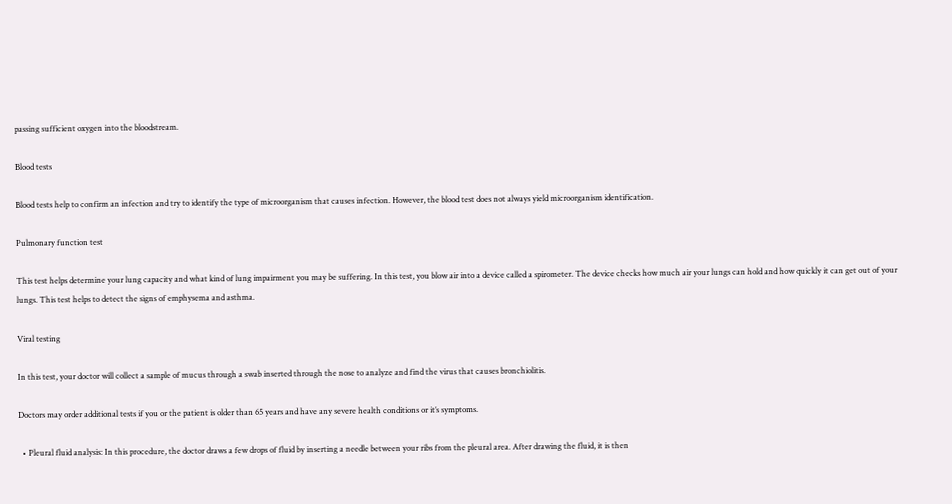passing sufficient oxygen into the bloodstream.

Blood tests

Blood tests help to confirm an infection and try to identify the type of microorganism that causes infection. However, the blood test does not always yield microorganism identification.

Pulmonary function test

This test helps determine your lung capacity and what kind of lung impairment you may be suffering. In this test, you blow air into a device called a spirometer. The device checks how much air your lungs can hold and how quickly it can get out of your lungs. This test helps to detect the signs of emphysema and asthma.

Viral testing

In this test, your doctor will collect a sample of mucus through a swab inserted through the nose to analyze and find the virus that causes bronchiolitis.

Doctors may order additional tests if you or the patient is older than 65 years and have any severe health conditions or it’s symptoms.

  • Pleural fluid analysis: In this procedure, the doctor draws a few drops of fluid by inserting a needle between your ribs from the pleural area. After drawing the fluid, it is then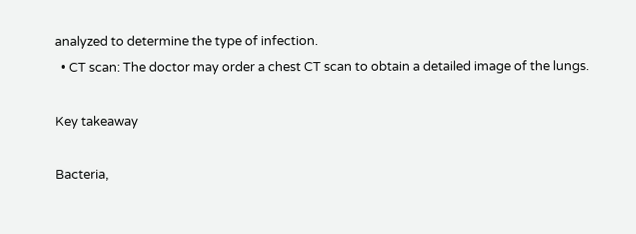analyzed to determine the type of infection.
  • CT scan: The doctor may order a chest CT scan to obtain a detailed image of the lungs.

Key takeaway

Bacteria,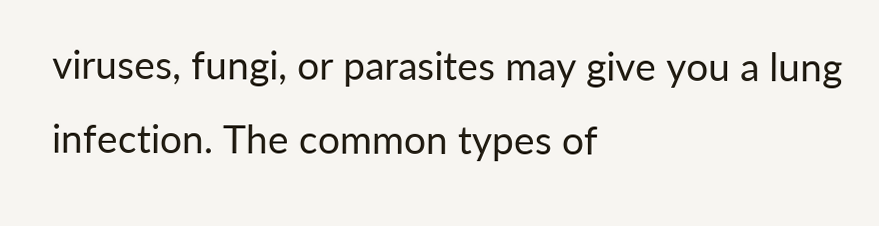viruses, fungi, or parasites may give you a lung infection. The common types of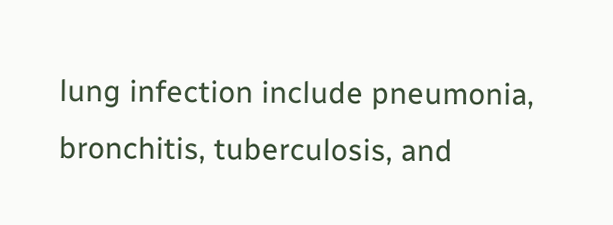lung infection include pneumonia, bronchitis, tuberculosis, and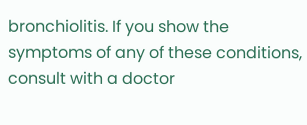bronchiolitis. If you show the symptoms of any of these conditions, consult with a doctor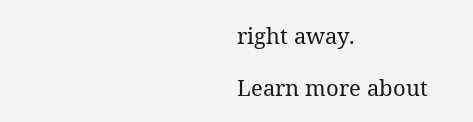right away.

Learn more about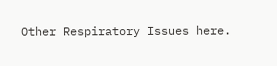Other Respiratory Issues here.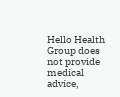Hello Health Group does not provide medical advice,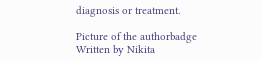diagnosis or treatment.

Picture of the authorbadge
Written by Nikita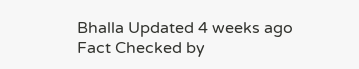Bhalla Updated 4 weeks ago
Fact Checked by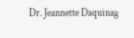Dr. Jeannette Daquinag